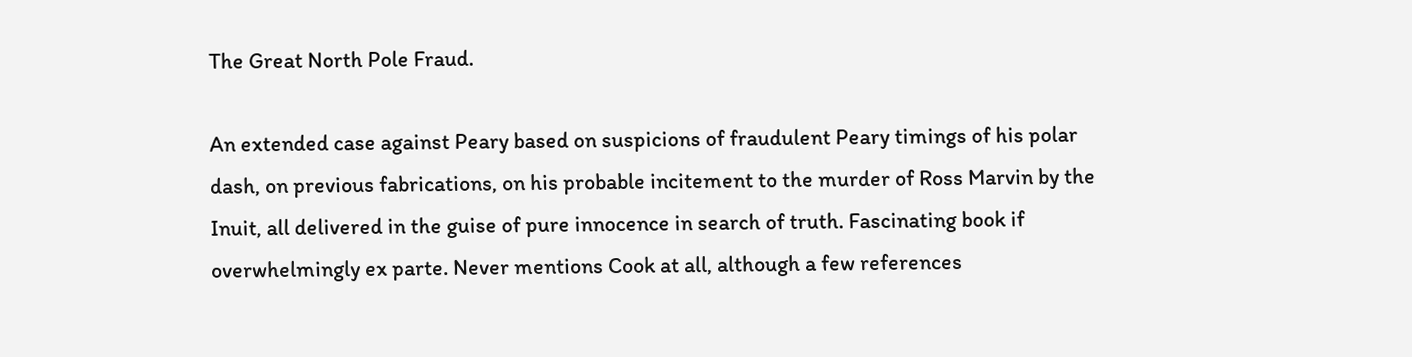The Great North Pole Fraud.

An extended case against Peary based on suspicions of fraudulent Peary timings of his polar dash, on previous fabrications, on his probable incitement to the murder of Ross Marvin by the Inuit, all delivered in the guise of pure innocence in search of truth. Fascinating book if overwhelmingly ex parte. Never mentions Cook at all, although a few references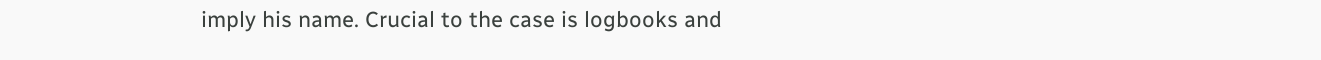imply his name. Crucial to the case is logbooks and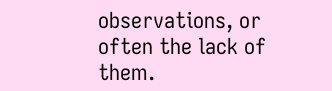observations, or often the lack of them.